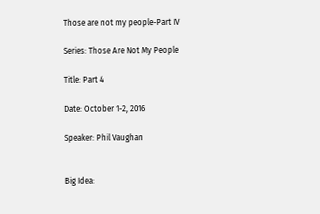Those are not my people-Part IV

Series: Those Are Not My People

Title: Part 4

Date: October 1-2, 2016

Speaker: Phil Vaughan


Big Idea: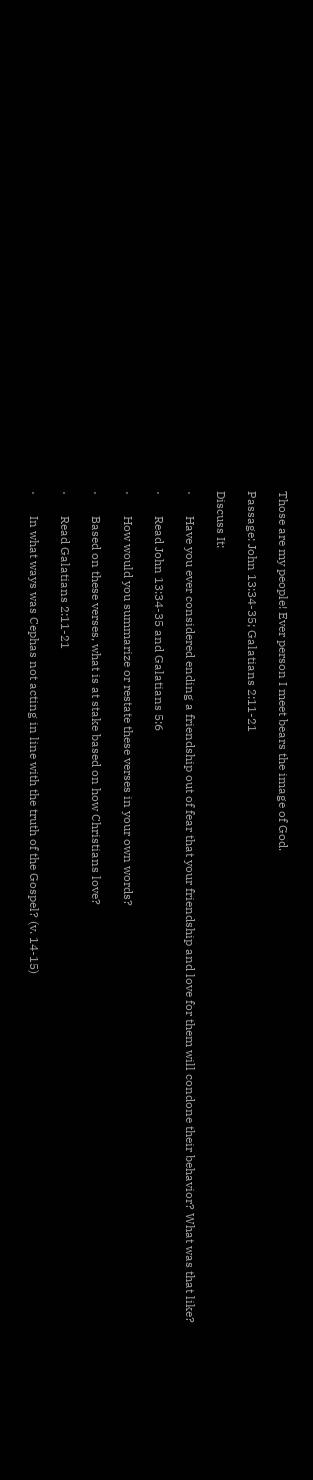Those are my people! Ever person I meet bears the image of God.

Passage: John 13:34-35; Galatians 2:11-21

Discuss It:

·       Have you ever considered ending a friendship out of fear that your friendship and love for them will condone their behavior? What was that like?

·       Read John 13:34-35 and Galatians 5:6

·       How would you summarize or restate these verses in your own words?

·       Based on these verses, what is at stake based on how Christians love?

·       Read Galatians 2:11-21

·       In what ways was Cephas not acting in line with the truth of the Gospel? (v. 14-15)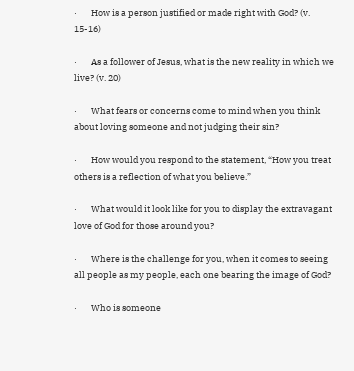·       How is a person justified or made right with God? (v. 15-16)

·       As a follower of Jesus, what is the new reality in which we live? (v. 20)

·       What fears or concerns come to mind when you think about loving someone and not judging their sin?

·       How would you respond to the statement, “How you treat others is a reflection of what you believe.”

·       What would it look like for you to display the extravagant love of God for those around you?

·       Where is the challenge for you, when it comes to seeing all people as my people, each one bearing the image of God?

·       Who is someone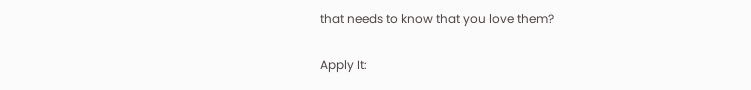that needs to know that you love them?

Apply It: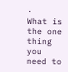·       What is the one thing you need to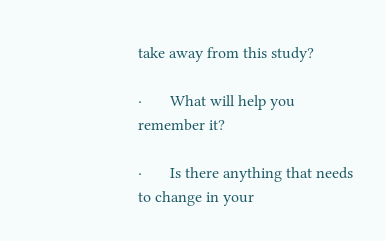take away from this study?

·       What will help you remember it?

·       Is there anything that needs to change in your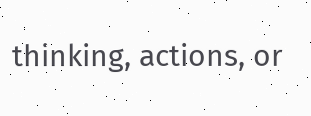thinking, actions, or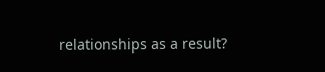relationships as a result?